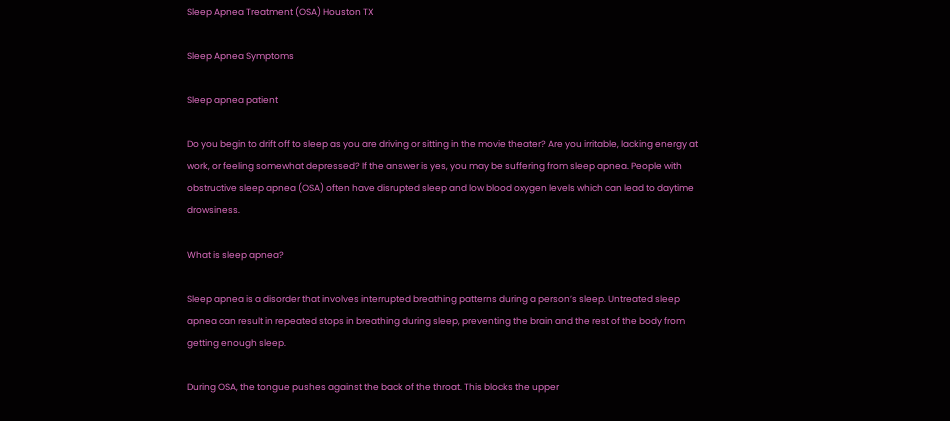Sleep Apnea Treatment (OSA) Houston TX

Sleep Apnea Symptoms

Sleep apnea patient

Do you begin to drift off to sleep as you are driving or sitting in the movie theater? Are you irritable, lacking energy at work, or feeling somewhat depressed? If the answer is yes, you may be suffering from sleep apnea. People with obstructive sleep apnea (OSA) often have disrupted sleep and low blood oxygen levels which can lead to daytime drowsiness.

What is sleep apnea?

Sleep apnea is a disorder that involves interrupted breathing patterns during a person’s sleep. Untreated sleep apnea can result in repeated stops in breathing during sleep, preventing the brain and the rest of the body from getting enough sleep.

During OSA, the tongue pushes against the back of the throat. This blocks the upper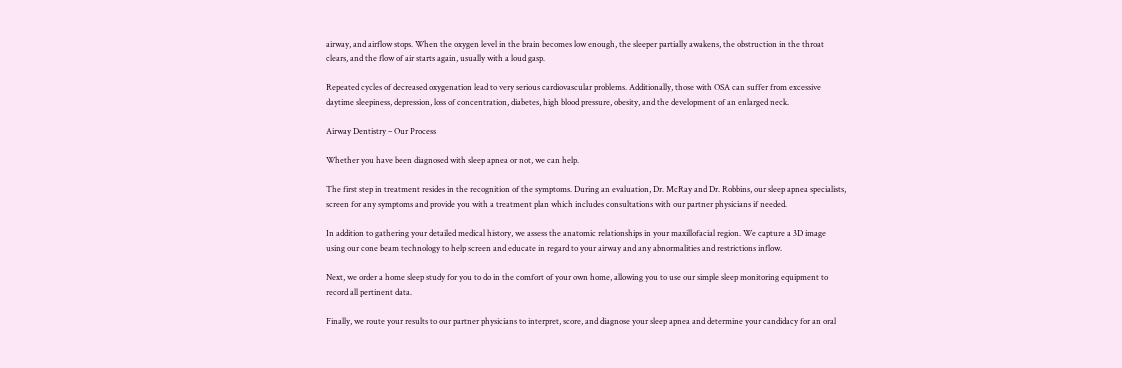airway, and airflow stops. When the oxygen level in the brain becomes low enough, the sleeper partially awakens, the obstruction in the throat clears, and the flow of air starts again, usually with a loud gasp.

Repeated cycles of decreased oxygenation lead to very serious cardiovascular problems. Additionally, those with OSA can suffer from excessive daytime sleepiness, depression, loss of concentration, diabetes, high blood pressure, obesity, and the development of an enlarged neck.

Airway Dentistry – Our Process

Whether you have been diagnosed with sleep apnea or not, we can help.

The first step in treatment resides in the recognition of the symptoms. During an evaluation, Dr. McRay and Dr. Robbins, our sleep apnea specialists, screen for any symptoms and provide you with a treatment plan which includes consultations with our partner physicians if needed.

In addition to gathering your detailed medical history, we assess the anatomic relationships in your maxillofacial region. We capture a 3D image using our cone beam technology to help screen and educate in regard to your airway and any abnormalities and restrictions inflow.

Next, we order a home sleep study for you to do in the comfort of your own home, allowing you to use our simple sleep monitoring equipment to record all pertinent data.

Finally, we route your results to our partner physicians to interpret, score, and diagnose your sleep apnea and determine your candidacy for an oral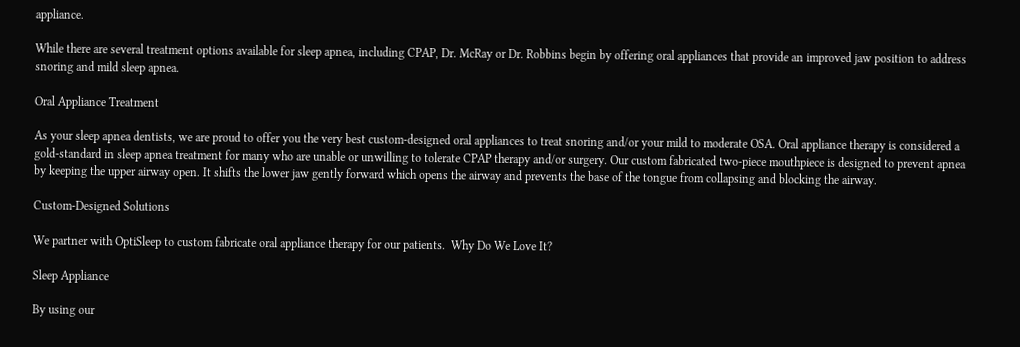appliance.

While there are several treatment options available for sleep apnea, including CPAP, Dr. McRay or Dr. Robbins begin by offering oral appliances that provide an improved jaw position to address snoring and mild sleep apnea.

Oral Appliance Treatment

As your sleep apnea dentists, we are proud to offer you the very best custom-designed oral appliances to treat snoring and/or your mild to moderate OSA. Oral appliance therapy is considered a gold-standard in sleep apnea treatment for many who are unable or unwilling to tolerate CPAP therapy and/or surgery. Our custom fabricated two-piece mouthpiece is designed to prevent apnea by keeping the upper airway open. It shifts the lower jaw gently forward which opens the airway and prevents the base of the tongue from collapsing and blocking the airway.

Custom-Designed Solutions

We partner with OptiSleep to custom fabricate oral appliance therapy for our patients.  Why Do We Love It?

Sleep Appliance

By using our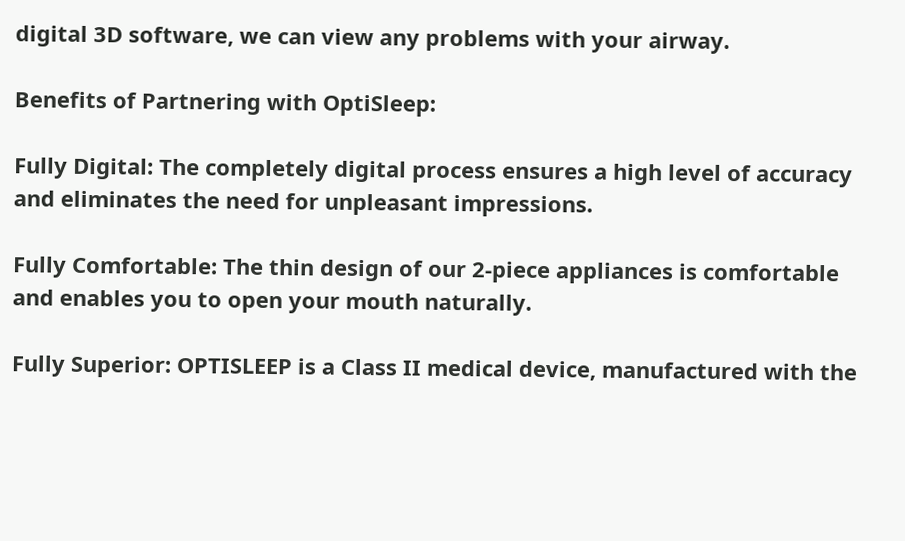digital 3D software, we can view any problems with your airway.

Benefits of Partnering with OptiSleep:

Fully Digital: The completely digital process ensures a high level of accuracy and eliminates the need for unpleasant impressions.

Fully Comfortable: The thin design of our 2-piece appliances is comfortable and enables you to open your mouth naturally.

Fully Superior: OPTISLEEP is a Class II medical device, manufactured with the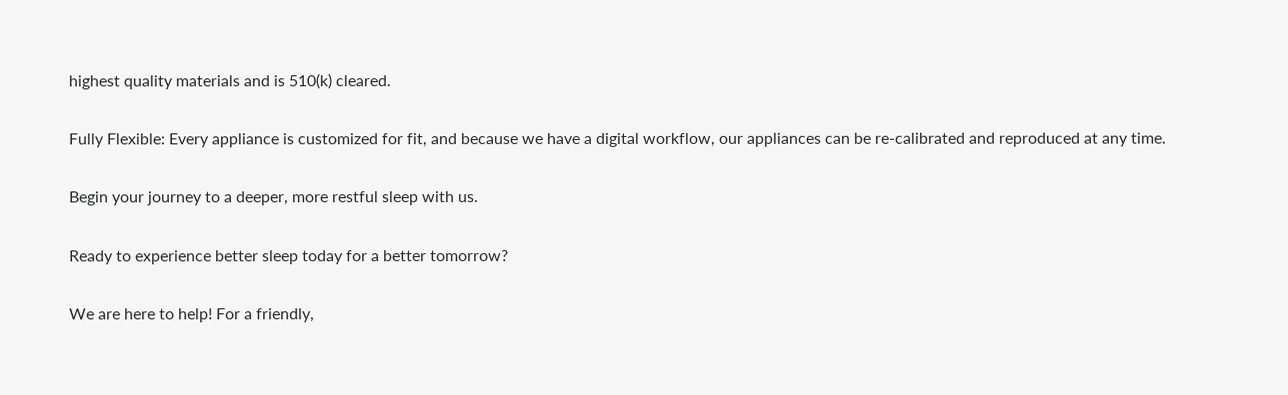highest quality materials and is 510(k) cleared.

Fully Flexible: Every appliance is customized for fit, and because we have a digital workflow, our appliances can be re-calibrated and reproduced at any time.

Begin your journey to a deeper, more restful sleep with us.

Ready to experience better sleep today for a better tomorrow?

We are here to help! For a friendly,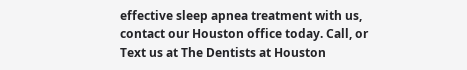effective sleep apnea treatment with us, contact our Houston office today. Call, or Text us at The Dentists at Houston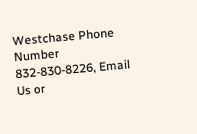Westchase Phone Number 832-830-8226, Email Us or